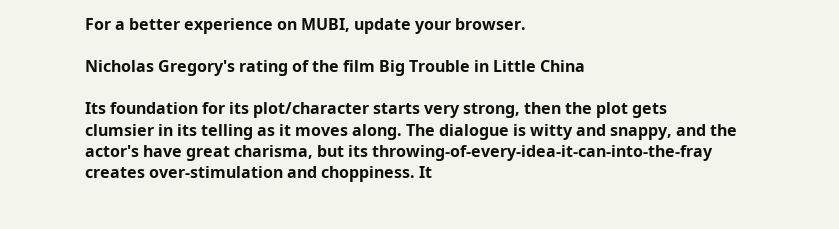For a better experience on MUBI, update your browser.

Nicholas Gregory's rating of the film Big Trouble in Little China

Its foundation for its plot/character starts very strong, then the plot gets clumsier in its telling as it moves along. The dialogue is witty and snappy, and the actor's have great charisma, but its throwing-of-every-idea-it-can-into-the-fray creates over-stimulation and choppiness. It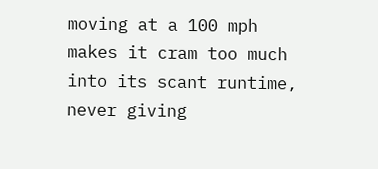moving at a 100 mph makes it cram too much into its scant runtime, never giving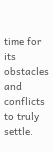time for its obstacles and conflicts to truly settle.